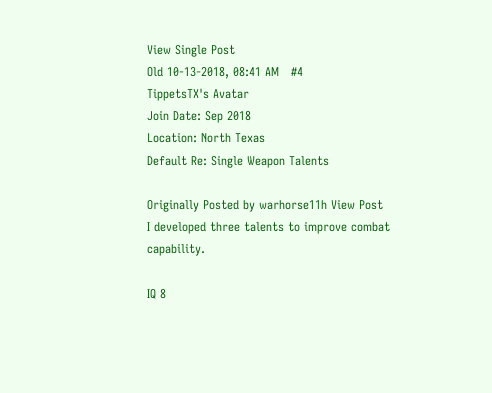View Single Post
Old 10-13-2018, 08:41 AM   #4
TippetsTX's Avatar
Join Date: Sep 2018
Location: North Texas
Default Re: Single Weapon Talents

Originally Posted by warhorse11h View Post
I developed three talents to improve combat capability.

IQ 8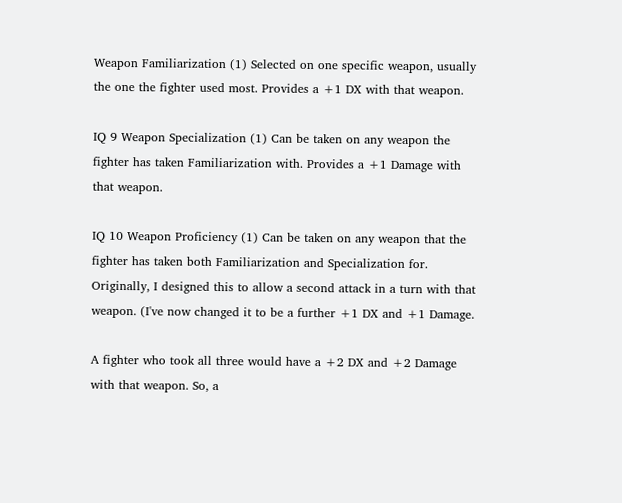Weapon Familiarization (1) Selected on one specific weapon, usually the one the fighter used most. Provides a +1 DX with that weapon.

IQ 9 Weapon Specialization (1) Can be taken on any weapon the fighter has taken Familiarization with. Provides a +1 Damage with that weapon.

IQ 10 Weapon Proficiency (1) Can be taken on any weapon that the fighter has taken both Familiarization and Specialization for. Originally, I designed this to allow a second attack in a turn with that weapon. (I've now changed it to be a further +1 DX and +1 Damage.

A fighter who took all three would have a +2 DX and +2 Damage with that weapon. So, a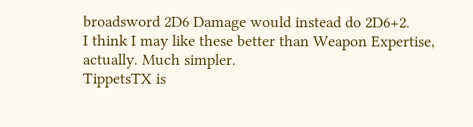broadsword 2D6 Damage would instead do 2D6+2.
I think I may like these better than Weapon Expertise, actually. Much simpler.
TippetsTX is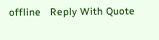offline   Reply With Quote